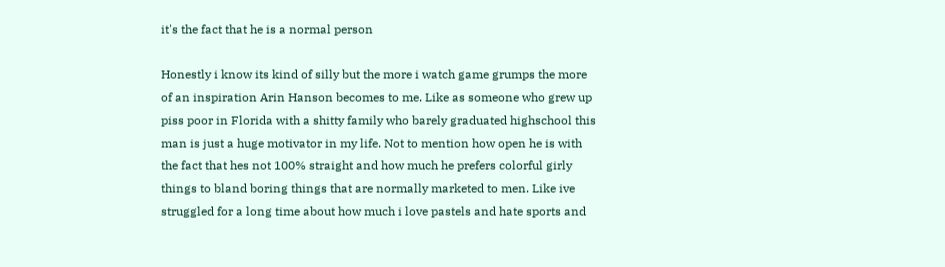it's the fact that he is a normal person

Honestly i know its kind of silly but the more i watch game grumps the more of an inspiration Arin Hanson becomes to me. Like as someone who grew up piss poor in Florida with a shitty family who barely graduated highschool this man is just a huge motivator in my life. Not to mention how open he is with the fact that hes not 100% straight and how much he prefers colorful girly things to bland boring things that are normally marketed to men. Like ive struggled for a long time about how much i love pastels and hate sports and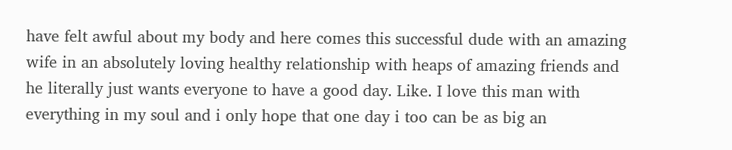have felt awful about my body and here comes this successful dude with an amazing wife in an absolutely loving healthy relationship with heaps of amazing friends and he literally just wants everyone to have a good day. Like. I love this man with everything in my soul and i only hope that one day i too can be as big an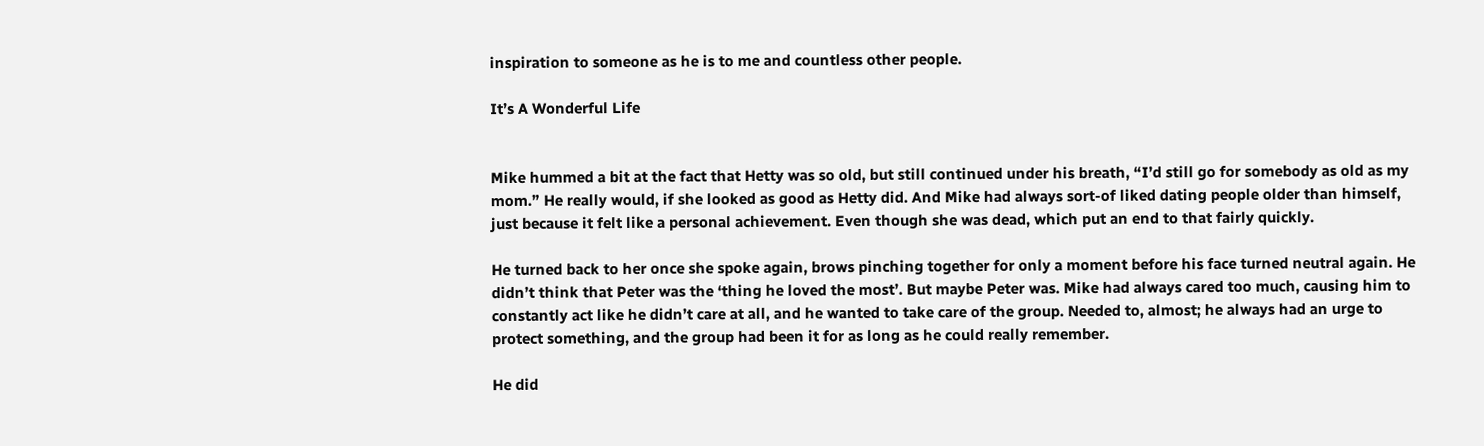inspiration to someone as he is to me and countless other people.

It’s A Wonderful Life


Mike hummed a bit at the fact that Hetty was so old, but still continued under his breath, “I’d still go for somebody as old as my mom.” He really would, if she looked as good as Hetty did. And Mike had always sort-of liked dating people older than himself, just because it felt like a personal achievement. Even though she was dead, which put an end to that fairly quickly.

He turned back to her once she spoke again, brows pinching together for only a moment before his face turned neutral again. He didn’t think that Peter was the ‘thing he loved the most’. But maybe Peter was. Mike had always cared too much, causing him to constantly act like he didn’t care at all, and he wanted to take care of the group. Needed to, almost; he always had an urge to protect something, and the group had been it for as long as he could really remember.

He did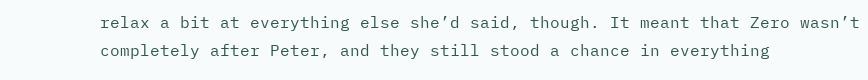relax a bit at everything else she’d said, though. It meant that Zero wasn’t completely after Peter, and they still stood a chance in everything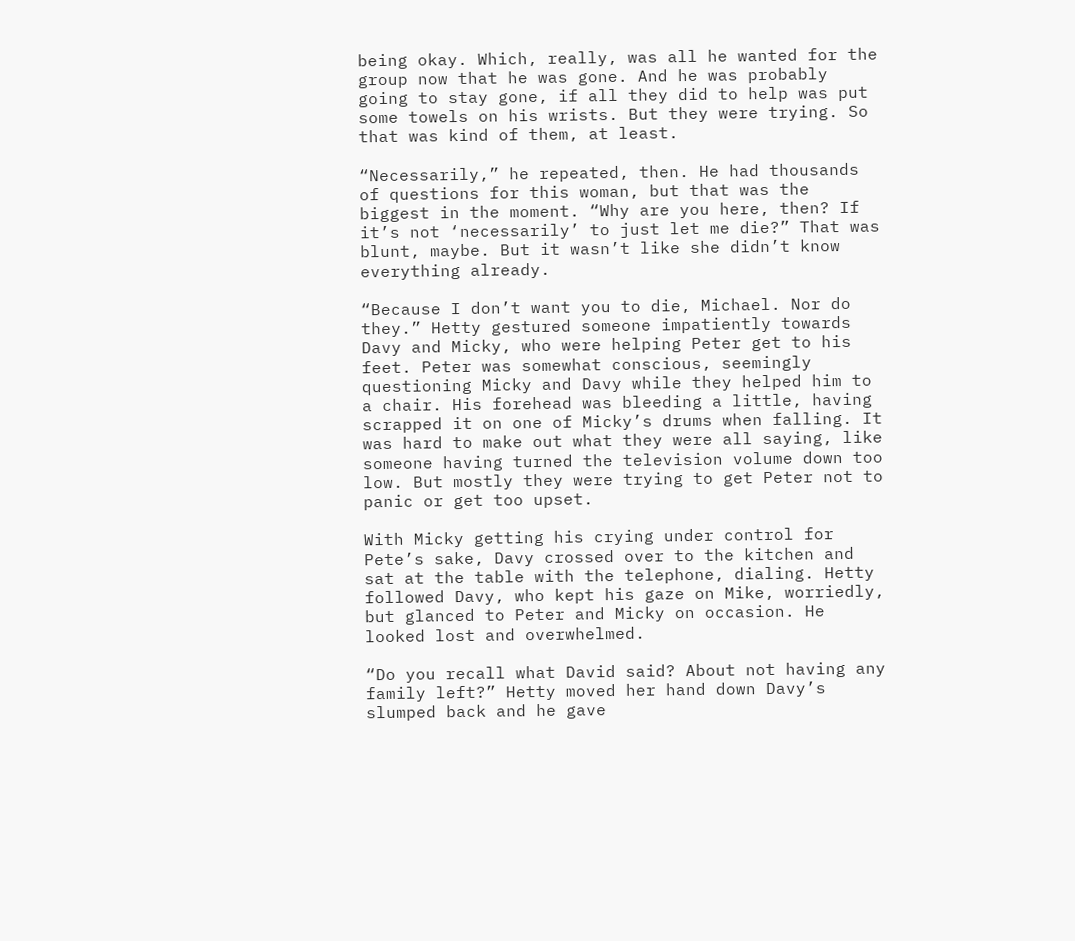being okay. Which, really, was all he wanted for the group now that he was gone. And he was probably going to stay gone, if all they did to help was put some towels on his wrists. But they were trying. So that was kind of them, at least.

“Necessarily,” he repeated, then. He had thousands of questions for this woman, but that was the biggest in the moment. “Why are you here, then? If it’s not ‘necessarily’ to just let me die?” That was blunt, maybe. But it wasn’t like she didn’t know everything already.

“Because I don’t want you to die, Michael. Nor do they.” Hetty gestured someone impatiently towards Davy and Micky, who were helping Peter get to his feet. Peter was somewhat conscious, seemingly questioning Micky and Davy while they helped him to a chair. His forehead was bleeding a little, having scrapped it on one of Micky’s drums when falling. It was hard to make out what they were all saying, like someone having turned the television volume down too low. But mostly they were trying to get Peter not to panic or get too upset.

With Micky getting his crying under control for Pete’s sake, Davy crossed over to the kitchen and sat at the table with the telephone, dialing. Hetty followed Davy, who kept his gaze on Mike, worriedly, but glanced to Peter and Micky on occasion. He looked lost and overwhelmed.

“Do you recall what David said? About not having any family left?” Hetty moved her hand down Davy’s slumped back and he gave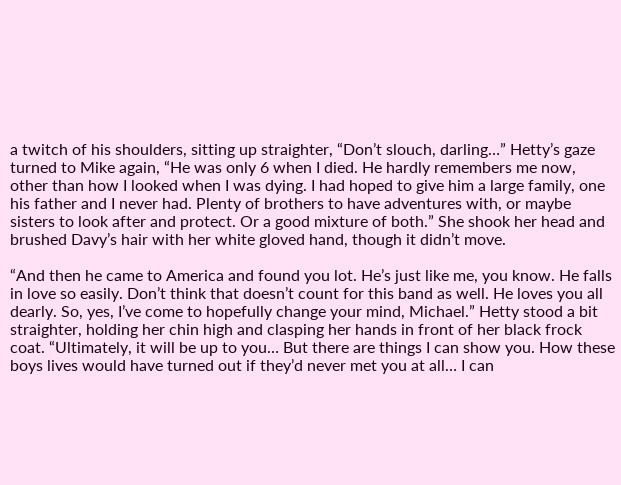a twitch of his shoulders, sitting up straighter, “Don’t slouch, darling…” Hetty’s gaze turned to Mike again, “He was only 6 when I died. He hardly remembers me now, other than how I looked when I was dying. I had hoped to give him a large family, one his father and I never had. Plenty of brothers to have adventures with, or maybe sisters to look after and protect. Or a good mixture of both.” She shook her head and brushed Davy’s hair with her white gloved hand, though it didn’t move.

“And then he came to America and found you lot. He’s just like me, you know. He falls in love so easily. Don’t think that doesn’t count for this band as well. He loves you all dearly. So, yes, I’ve come to hopefully change your mind, Michael.” Hetty stood a bit straighter, holding her chin high and clasping her hands in front of her black frock coat. “Ultimately, it will be up to you… But there are things I can show you. How these boys lives would have turned out if they’d never met you at all… I can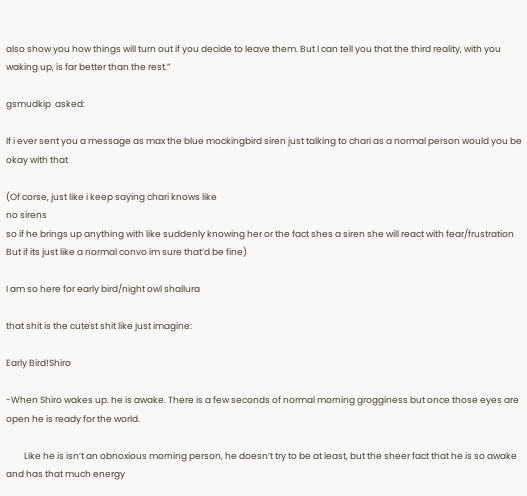also show you how things will turn out if you decide to leave them. But I can tell you that the third reality, with you waking up, is far better than the rest.”

gsmudkip  asked:

If i ever sent you a message as max the blue mockingbird siren just talking to chari as a normal person would you be okay with that

(Of corse, just like i keep saying chari knows like
no sirens
so if he brings up anything with like suddenly knowing her or the fact shes a siren she will react with fear/frustration
But if its just like a normal convo im sure that’d be fine)

I am so here for early bird/night owl shallura

that shit is the cutest shit like just imagine:

Early Bird!Shiro

-When Shiro wakes up. he is awake. There is a few seconds of normal morning grogginess but once those eyes are open he is ready for the world.

         Like he is isn’t an obnoxious morning person, he doesn’t try to be at least, but the sheer fact that he is so awake and has that much energy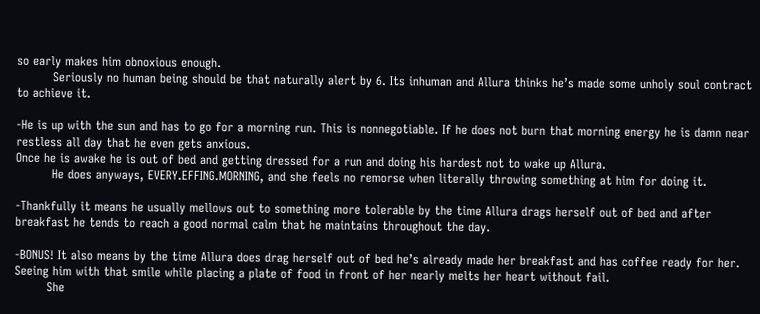so early makes him obnoxious enough.
         Seriously no human being should be that naturally alert by 6. Its inhuman and Allura thinks he’s made some unholy soul contract to achieve it.

-He is up with the sun and has to go for a morning run. This is nonnegotiable. If he does not burn that morning energy he is damn near restless all day that he even gets anxious.
Once he is awake he is out of bed and getting dressed for a run and doing his hardest not to wake up Allura.
         He does anyways, EVERY.EFFING.MORNING, and she feels no remorse when literally throwing something at him for doing it.

-Thankfully it means he usually mellows out to something more tolerable by the time Allura drags herself out of bed and after breakfast he tends to reach a good normal calm that he maintains throughout the day.

-BONUS! It also means by the time Allura does drag herself out of bed he’s already made her breakfast and has coffee ready for her. Seeing him with that smile while placing a plate of food in front of her nearly melts her heart without fail.
        She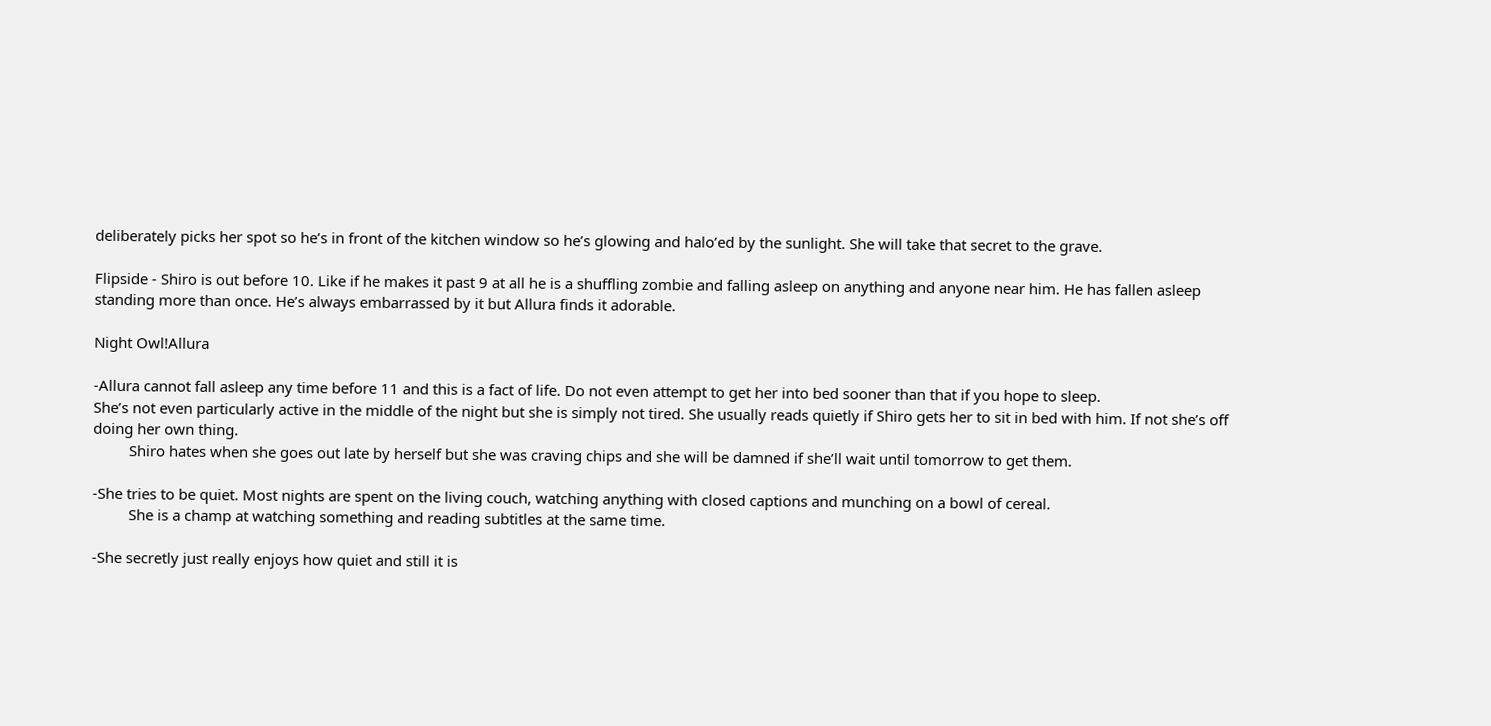deliberately picks her spot so he’s in front of the kitchen window so he’s glowing and halo’ed by the sunlight. She will take that secret to the grave.

Flipside - Shiro is out before 10. Like if he makes it past 9 at all he is a shuffling zombie and falling asleep on anything and anyone near him. He has fallen asleep standing more than once. He’s always embarrassed by it but Allura finds it adorable.

Night Owl!Allura

-Allura cannot fall asleep any time before 11 and this is a fact of life. Do not even attempt to get her into bed sooner than that if you hope to sleep.
She’s not even particularly active in the middle of the night but she is simply not tired. She usually reads quietly if Shiro gets her to sit in bed with him. If not she’s off doing her own thing.
         Shiro hates when she goes out late by herself but she was craving chips and she will be damned if she’ll wait until tomorrow to get them.

-She tries to be quiet. Most nights are spent on the living couch, watching anything with closed captions and munching on a bowl of cereal.
         She is a champ at watching something and reading subtitles at the same time.

-She secretly just really enjoys how quiet and still it is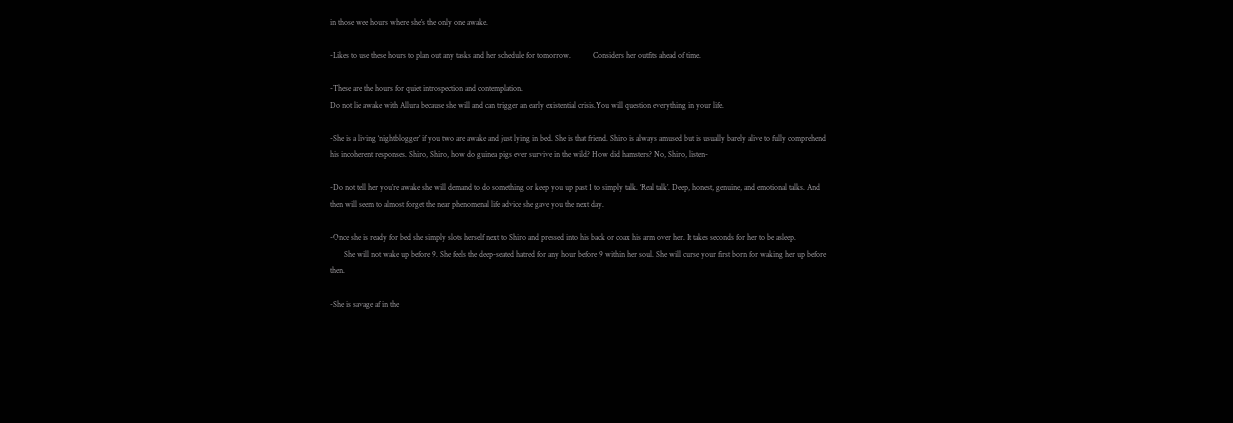in those wee hours where she’s the only one awake.

-Likes to use these hours to plan out any tasks and her schedule for tomorrow.           Considers her outfits ahead of time.

-These are the hours for quiet introspection and contemplation.
Do not lie awake with Allura because she will and can trigger an early existential crisis.You will question everything in your life.

-She is a living ‘nightblogger’ if you two are awake and just lying in bed. She is that friend. Shiro is always amused but is usually barely alive to fully comprehend his incoherent responses. Shiro, Shiro, how do guinea pigs ever survive in the wild? How did hamsters? No, Shiro, listen-

-Do not tell her you’re awake she will demand to do something or keep you up past 1 to simply talk. ‘Real talk’. Deep, honest, genuine, and emotional talks. And then will seem to almost forget the near phenomenal life advice she gave you the next day.

-Once she is ready for bed she simply slots herself next to Shiro and pressed into his back or coax his arm over her. It takes seconds for her to be asleep.
       She will not wake up before 9. She feels the deep-seated hatred for any hour before 9 within her soul. She will curse your first born for waking her up before then.

-She is savage af in the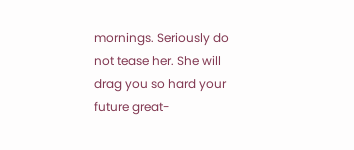mornings. Seriously do not tease her. She will drag you so hard your future great-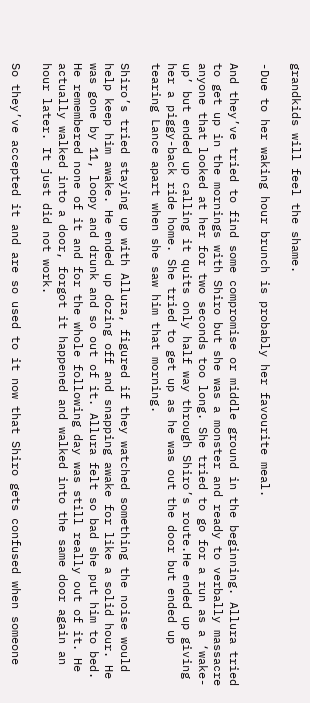grandkids will feel the shame.

-Due to her waking hour brunch is probably her favourite meal.

And they’ve tried to find some compromise or middle ground in the beginning. Allura tried to get up in the mornings with Shiro but she was a monster and ready to verbally massacre anyone that looked at her for two seconds too long. She tried to go for a run as a ‘wake-up’ but ended up calling it quits only half way through Shiro’s route.He ended up giving her a piggy-back ride home. She tried to get up as he was out the door but ended up tearing Lance apart when she saw him that morning.

Shiro’s tried staying up with Allura, figured if they watched something the noise would help keep him awake. He ended up dozing off and snapping awake for like a solid hour. He was gone by 11, loopy and drunk and so out of it. Allura felt so bad she put him to bed. He remembered none of it and for the whole following day was still really out of it. He actually walked into a door, forgot it happened and walked into the same door again an hour later. It just did not work.

So they’ve accepted it and are so used to it now that Shiro gets confused when someone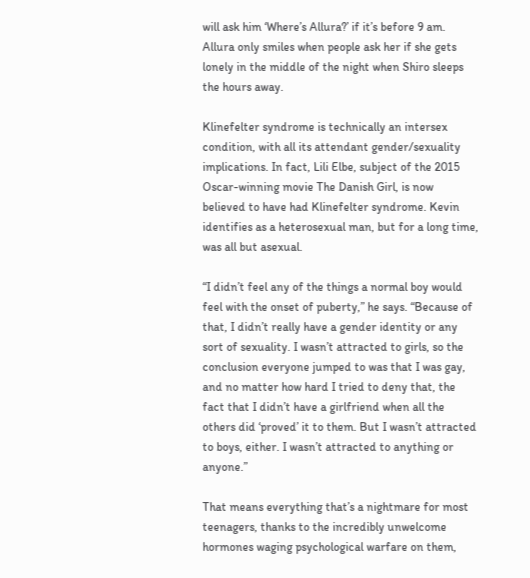will ask him ‘Where’s Allura?’ if it’s before 9 am.
Allura only smiles when people ask her if she gets lonely in the middle of the night when Shiro sleeps the hours away.

Klinefelter syndrome is technically an intersex condition, with all its attendant gender/sexuality implications. In fact, Lili Elbe, subject of the 2015 Oscar-winning movie The Danish Girl, is now believed to have had Klinefelter syndrome. Kevin identifies as a heterosexual man, but for a long time, was all but asexual.

“I didn’t feel any of the things a normal boy would feel with the onset of puberty,” he says. “Because of that, I didn’t really have a gender identity or any sort of sexuality. I wasn’t attracted to girls, so the conclusion everyone jumped to was that I was gay, and no matter how hard I tried to deny that, the fact that I didn’t have a girlfriend when all the others did ‘proved’ it to them. But I wasn’t attracted to boys, either. I wasn’t attracted to anything or anyone.”

That means everything that’s a nightmare for most teenagers, thanks to the incredibly unwelcome hormones waging psychological warfare on them,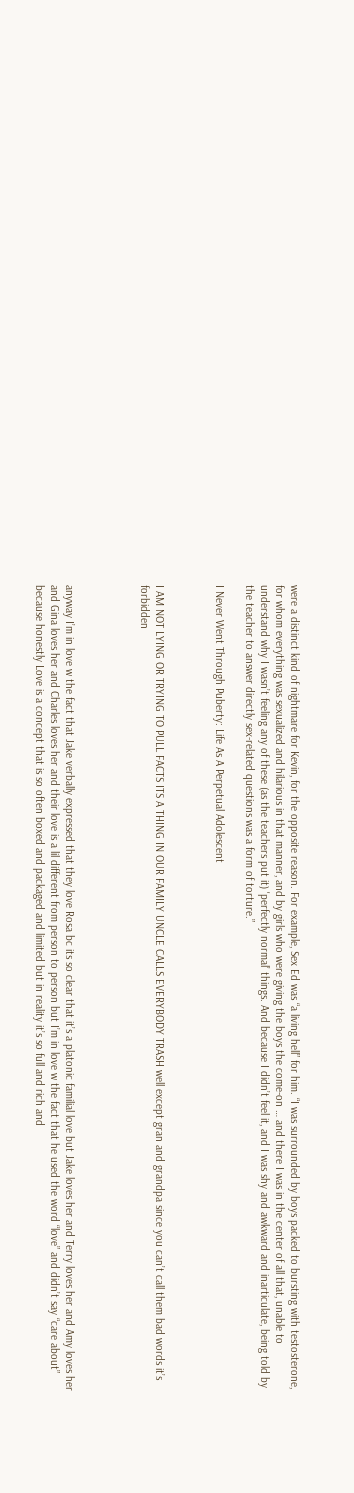were a distinct kind of nightmare for Kevin, for the opposite reason. For example, Sex Ed was “a living hell” for him. “I was surrounded by boys packed to bursting with testosterone, for whom everything was sexualized and hilarious in that manner, and by girls who were giving the boys the come-on … and there I was in the center of all that, unable to understand why I wasn’t feeling any of these (as the teachers put it) 'perfectly normal’ things. And because I didn’t feel it, and I was shy and awkward and inarticulate, being told by the teacher to answer directly sex-related questions was a form of torture.”

I Never Went Through Puberty: Life As A Perpetual Adolescent



I AM NOT LYING OR TRYING TO PULL FACTS ITS A THING IN OUR FAMILY UNCLE CALLS EVERYBODY TRASH well except gran and grandpa since you can’t call them bad words it’s forbidden




anyway I’m in love w the fact that Jake verbally expressed that they love Rosa bc its so clear that it’s a platonic familial love but Jake loves her and Terry loves her and Amy loves her and Gina loves her and Charles loves her and their love is a lil different from person to person but I’m in love w the fact that he used the word “love” and didn’t say “care about” because honestly Love is a concept that is so often boxed and packaged and limited but in reality it’s so full and rich and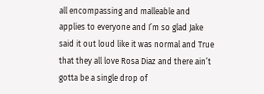all encompassing and malleable and applies to everyone and I’m so glad Jake said it out loud like it was normal and True that they all love Rosa Diaz and there ain’t gotta be a single drop of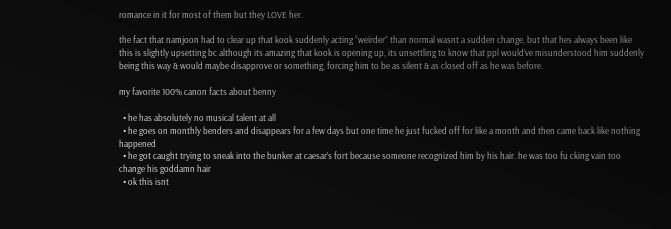romance in it for most of them but they LOVE her.

the fact that namjoon had to clear up that kook suddenly acting “weirder” than normal wasnt a sudden change, but that hes always been like this is slightly upsetting bc although its amazing that kook is opening up, its unsettling to know that ppl would’ve misunderstood him suddenly being this way & would maybe disapprove or something, forcing him to be as silent & as closed off as he was before.

my favorite 100% canon facts about benny

  • he has absolutely no musical talent at all
  • he goes on monthly benders and disappears for a few days but one time he just fucked off for like a month and then came back like nothing happened
  • he got caught trying to sneak into the bunker at caesar’s fort because someone recognized him by his hair. he was too fu cking vain too change his goddamn hair
  • ok this isnt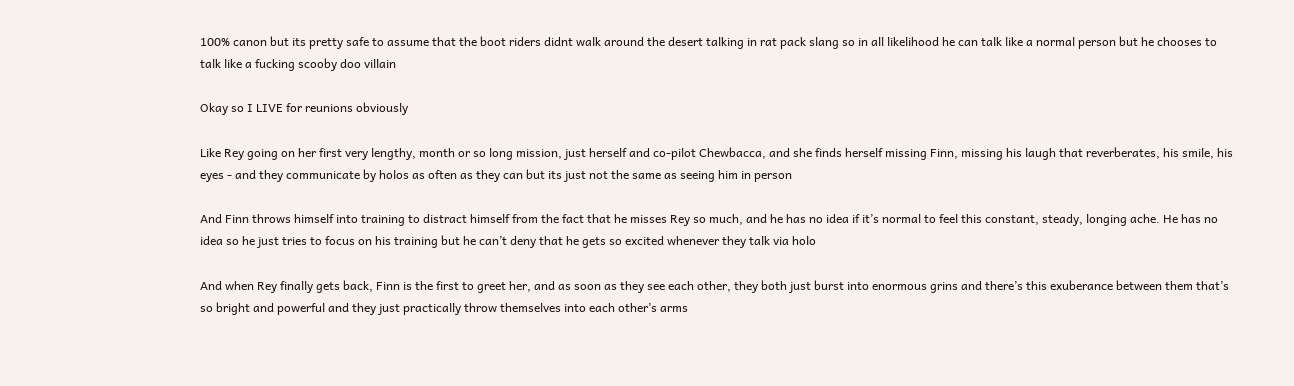100% canon but its pretty safe to assume that the boot riders didnt walk around the desert talking in rat pack slang so in all likelihood he can talk like a normal person but he chooses to talk like a fucking scooby doo villain

Okay so I LIVE for reunions obviously

Like Rey going on her first very lengthy, month or so long mission, just herself and co-pilot Chewbacca, and she finds herself missing Finn, missing his laugh that reverberates, his smile, his eyes - and they communicate by holos as often as they can but its just not the same as seeing him in person

And Finn throws himself into training to distract himself from the fact that he misses Rey so much, and he has no idea if it’s normal to feel this constant, steady, longing ache. He has no idea so he just tries to focus on his training but he can’t deny that he gets so excited whenever they talk via holo

And when Rey finally gets back, Finn is the first to greet her, and as soon as they see each other, they both just burst into enormous grins and there’s this exuberance between them that’s so bright and powerful and they just practically throw themselves into each other’s arms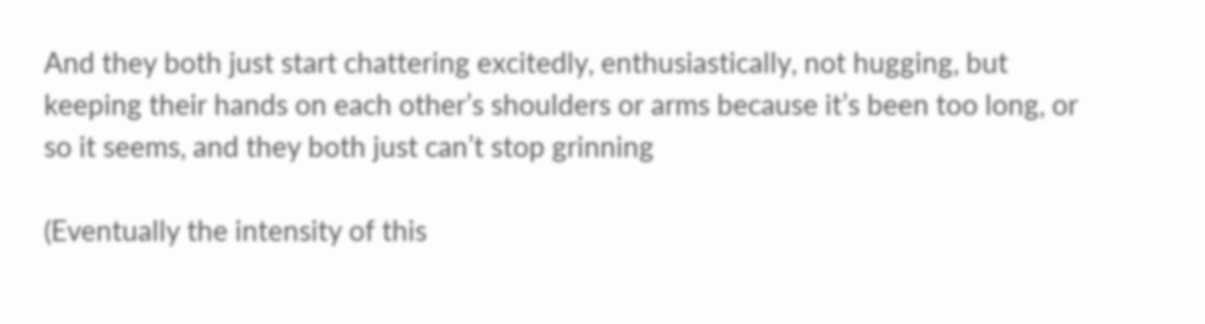And they both just start chattering excitedly, enthusiastically, not hugging, but keeping their hands on each other’s shoulders or arms because it’s been too long, or so it seems, and they both just can’t stop grinning

(Eventually the intensity of this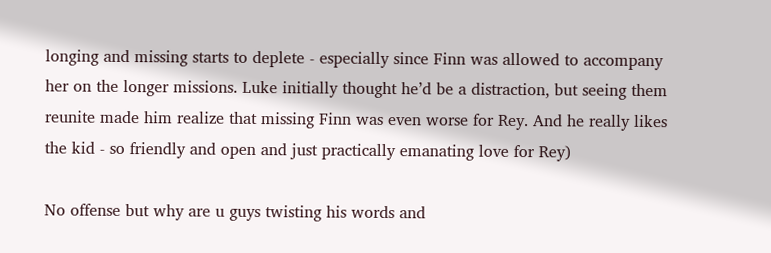longing and missing starts to deplete - especially since Finn was allowed to accompany her on the longer missions. Luke initially thought he’d be a distraction, but seeing them reunite made him realize that missing Finn was even worse for Rey. And he really likes the kid - so friendly and open and just practically emanating love for Rey)

No offense but why are u guys twisting his words and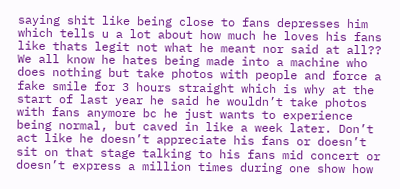saying shit like being close to fans depresses him which tells u a lot about how much he loves his fans like thats legit not what he meant nor said at all?? We all know he hates being made into a machine who does nothing but take photos with people and force a fake smile for 3 hours straight which is why at the start of last year he said he wouldn’t take photos with fans anymore bc he just wants to experience being normal, but caved in like a week later. Don’t act like he doesn’t appreciate his fans or doesn’t sit on that stage talking to his fans mid concert or doesn’t express a million times during one show how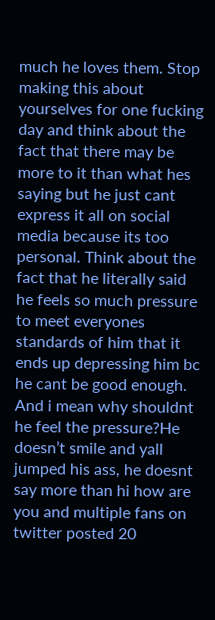much he loves them. Stop making this about yourselves for one fucking day and think about the fact that there may be more to it than what hes saying but he just cant express it all on social media because its too personal. Think about the fact that he literally said he feels so much pressure to meet everyones standards of him that it ends up depressing him bc he cant be good enough. And i mean why shouldnt he feel the pressure?He doesn’t smile and yall jumped his ass, he doesnt say more than hi how are you and multiple fans on twitter posted 20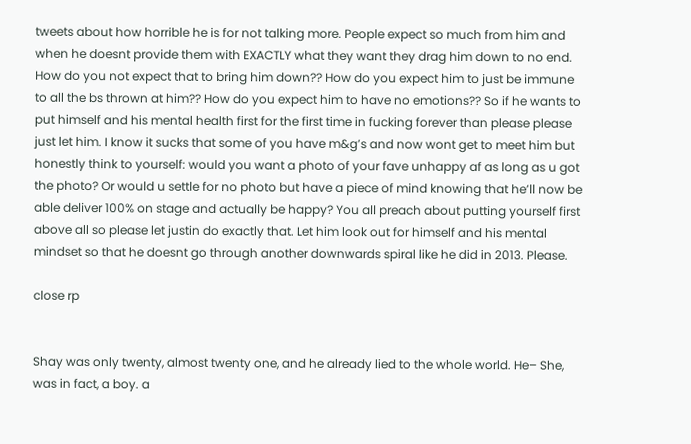tweets about how horrible he is for not talking more. People expect so much from him and when he doesnt provide them with EXACTLY what they want they drag him down to no end. How do you not expect that to bring him down?? How do you expect him to just be immune to all the bs thrown at him?? How do you expect him to have no emotions?? So if he wants to put himself and his mental health first for the first time in fucking forever than please please just let him. I know it sucks that some of you have m&g’s and now wont get to meet him but honestly think to yourself: would you want a photo of your fave unhappy af as long as u got the photo? Or would u settle for no photo but have a piece of mind knowing that he’ll now be able deliver 100% on stage and actually be happy? You all preach about putting yourself first above all so please let justin do exactly that. Let him look out for himself and his mental mindset so that he doesnt go through another downwards spiral like he did in 2013. Please.

close rp


Shay was only twenty, almost twenty one, and he already lied to the whole world. He– She, was in fact, a boy. a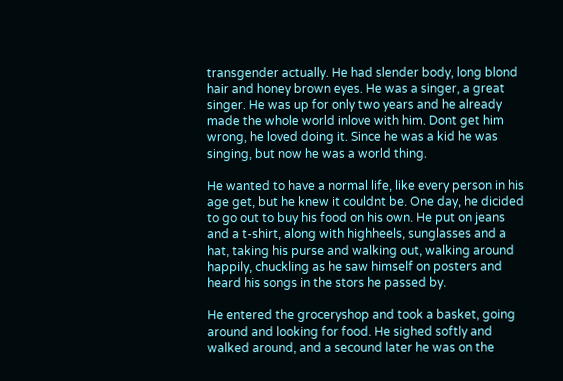transgender actually. He had slender body, long blond hair and honey brown eyes. He was a singer, a great singer. He was up for only two years and he already made the whole world inlove with him. Dont get him wrong, he loved doing it. Since he was a kid he was singing, but now he was a world thing.

He wanted to have a normal life, like every person in his age get, but he knew it couldnt be. One day, he dicided to go out to buy his food on his own. He put on jeans and a t-shirt, along with highheels, sunglasses and a hat, taking his purse and walking out, walking around happily, chuckling as he saw himself on posters and heard his songs in the stors he passed by.

He entered the groceryshop and took a basket, going around and looking for food. He sighed softly and walked around, and a secound later he was on the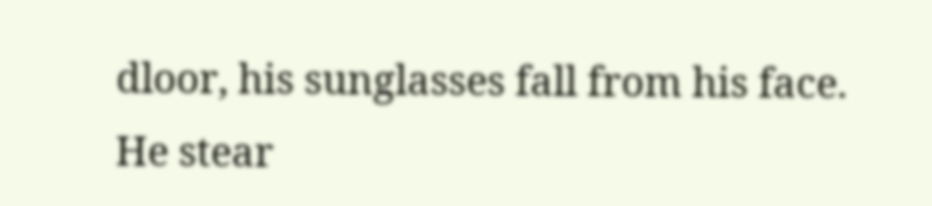dloor, his sunglasses fall from his face. He stear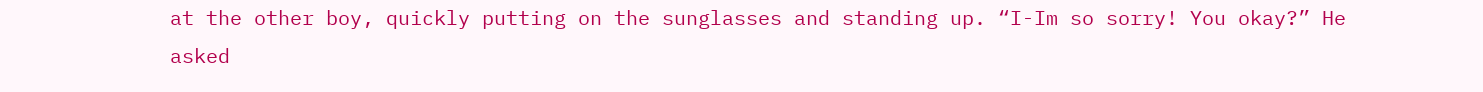at the other boy, quickly putting on the sunglasses and standing up. “I-Im so sorry! You okay?” He asked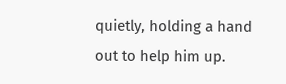quietly, holding a hand out to help him up.